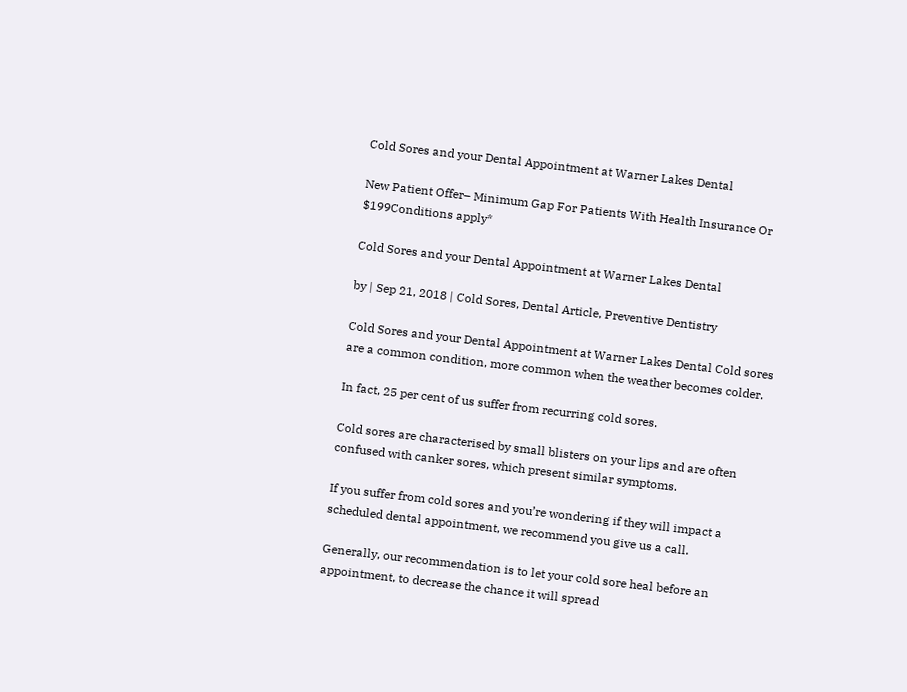Cold Sores and your Dental Appointment at Warner Lakes Dental

New Patient Offer– Minimum Gap For Patients With Health Insurance Or $199Conditions apply*

Cold Sores and your Dental Appointment at Warner Lakes Dental

by | Sep 21, 2018 | Cold Sores, Dental Article, Preventive Dentistry

Cold Sores and your Dental Appointment at Warner Lakes Dental Cold sores are a common condition, more common when the weather becomes colder.

In fact, 25 per cent of us suffer from recurring cold sores.

Cold sores are characterised by small blisters on your lips and are often confused with canker sores, which present similar symptoms.

If you suffer from cold sores and you’re wondering if they will impact a scheduled dental appointment, we recommend you give us a call.

Generally, our recommendation is to let your cold sore heal before an appointment, to decrease the chance it will spread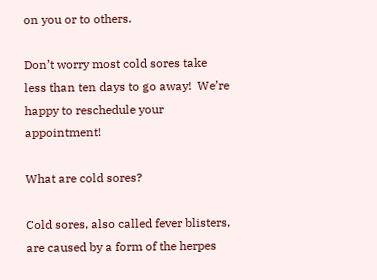on you or to others.

Don’t worry most cold sores take less than ten days to go away!  We’re happy to reschedule your appointment!

What are cold sores?

Cold sores, also called fever blisters, are caused by a form of the herpes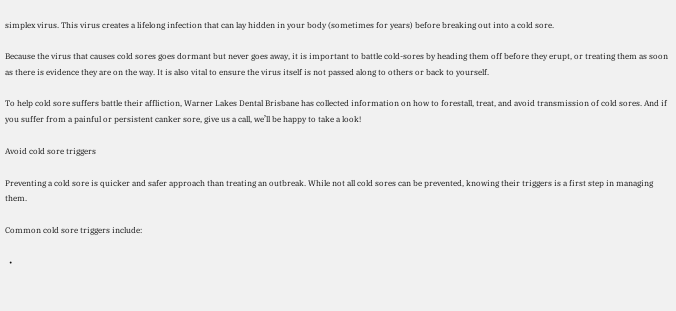simplex virus. This virus creates a lifelong infection that can lay hidden in your body (sometimes for years) before breaking out into a cold sore.

Because the virus that causes cold sores goes dormant but never goes away, it is important to battle cold-sores by heading them off before they erupt, or treating them as soon as there is evidence they are on the way. It is also vital to ensure the virus itself is not passed along to others or back to yourself.

To help cold sore suffers battle their affliction, Warner Lakes Dental Brisbane has collected information on how to forestall, treat, and avoid transmission of cold sores. And if you suffer from a painful or persistent canker sore, give us a call, we’ll be happy to take a look!

Avoid cold sore triggers

Preventing a cold sore is quicker and safer approach than treating an outbreak. While not all cold sores can be prevented, knowing their triggers is a first step in managing them.

Common cold sore triggers include:

  •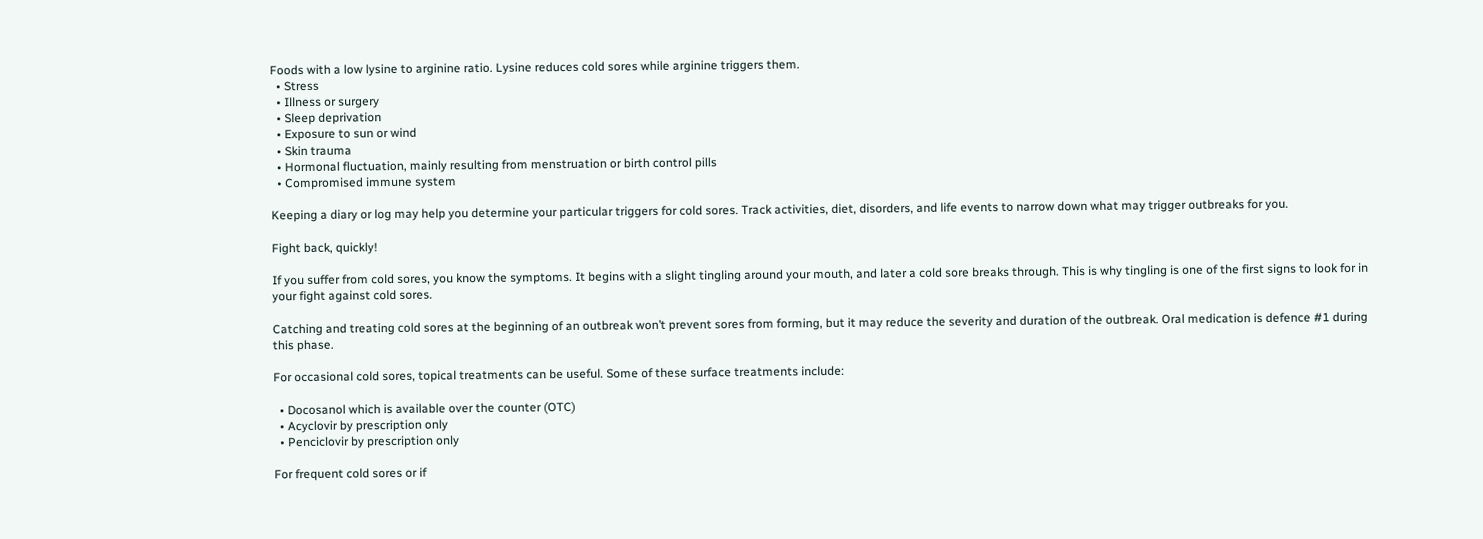Foods with a low lysine to arginine ratio. Lysine reduces cold sores while arginine triggers them.
  • Stress
  • Illness or surgery
  • Sleep deprivation
  • Exposure to sun or wind
  • Skin trauma
  • Hormonal fluctuation, mainly resulting from menstruation or birth control pills
  • Compromised immune system

Keeping a diary or log may help you determine your particular triggers for cold sores. Track activities, diet, disorders, and life events to narrow down what may trigger outbreaks for you.

Fight back, quickly!

If you suffer from cold sores, you know the symptoms. It begins with a slight tingling around your mouth, and later a cold sore breaks through. This is why tingling is one of the first signs to look for in your fight against cold sores.

Catching and treating cold sores at the beginning of an outbreak won’t prevent sores from forming, but it may reduce the severity and duration of the outbreak. Oral medication is defence #1 during this phase.

For occasional cold sores, topical treatments can be useful. Some of these surface treatments include:

  • Docosanol which is available over the counter (OTC)
  • Acyclovir by prescription only
  • Penciclovir by prescription only

For frequent cold sores or if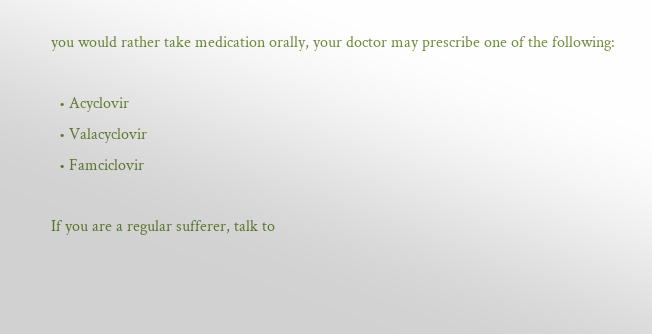you would rather take medication orally, your doctor may prescribe one of the following:

  • Acyclovir
  • Valacyclovir
  • Famciclovir

If you are a regular sufferer, talk to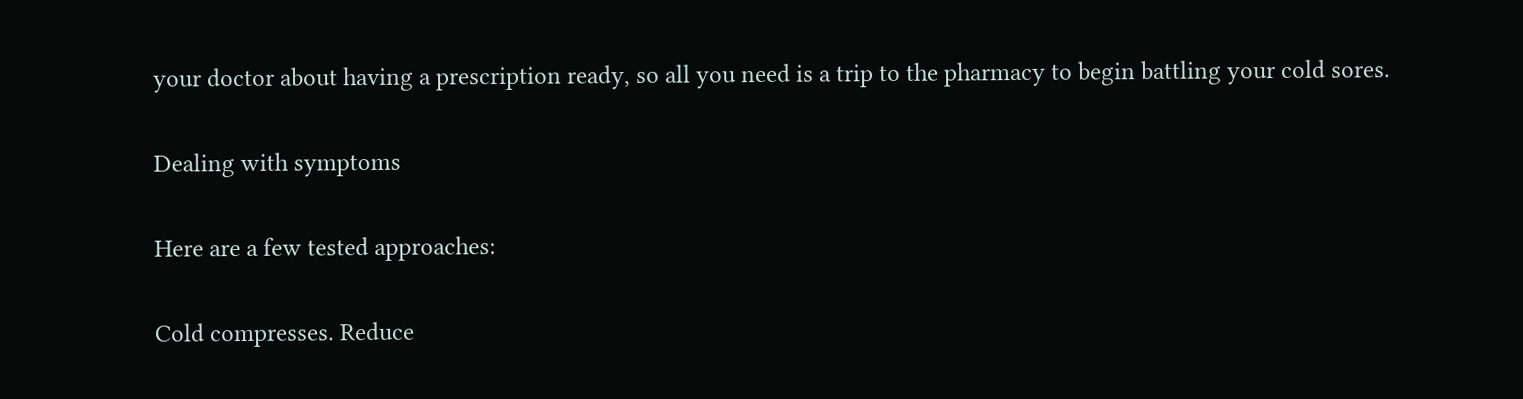your doctor about having a prescription ready, so all you need is a trip to the pharmacy to begin battling your cold sores.

Dealing with symptoms

Here are a few tested approaches:

Cold compresses. Reduce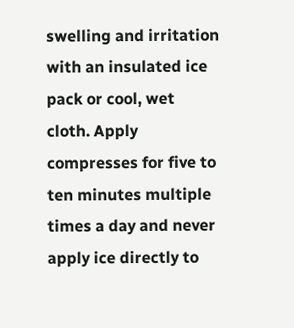swelling and irritation with an insulated ice pack or cool, wet cloth. Apply compresses for five to ten minutes multiple times a day and never apply ice directly to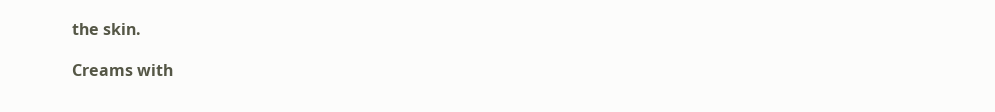the skin.

Creams with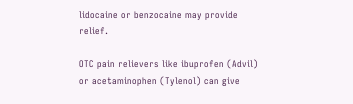lidocaine or benzocaine may provide relief.

OTC pain relievers like ibuprofen (Advil) or acetaminophen (Tylenol) can give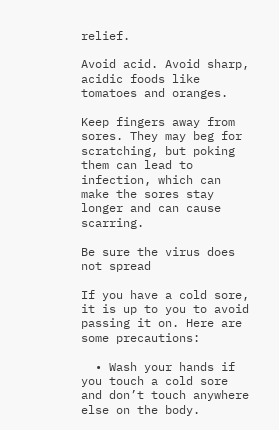relief.

Avoid acid. Avoid sharp, acidic foods like tomatoes and oranges.

Keep fingers away from sores. They may beg for scratching, but poking them can lead to infection, which can make the sores stay longer and can cause scarring.

Be sure the virus does not spread

If you have a cold sore, it is up to you to avoid passing it on. Here are some precautions:

  • Wash your hands if you touch a cold sore and don’t touch anywhere else on the body.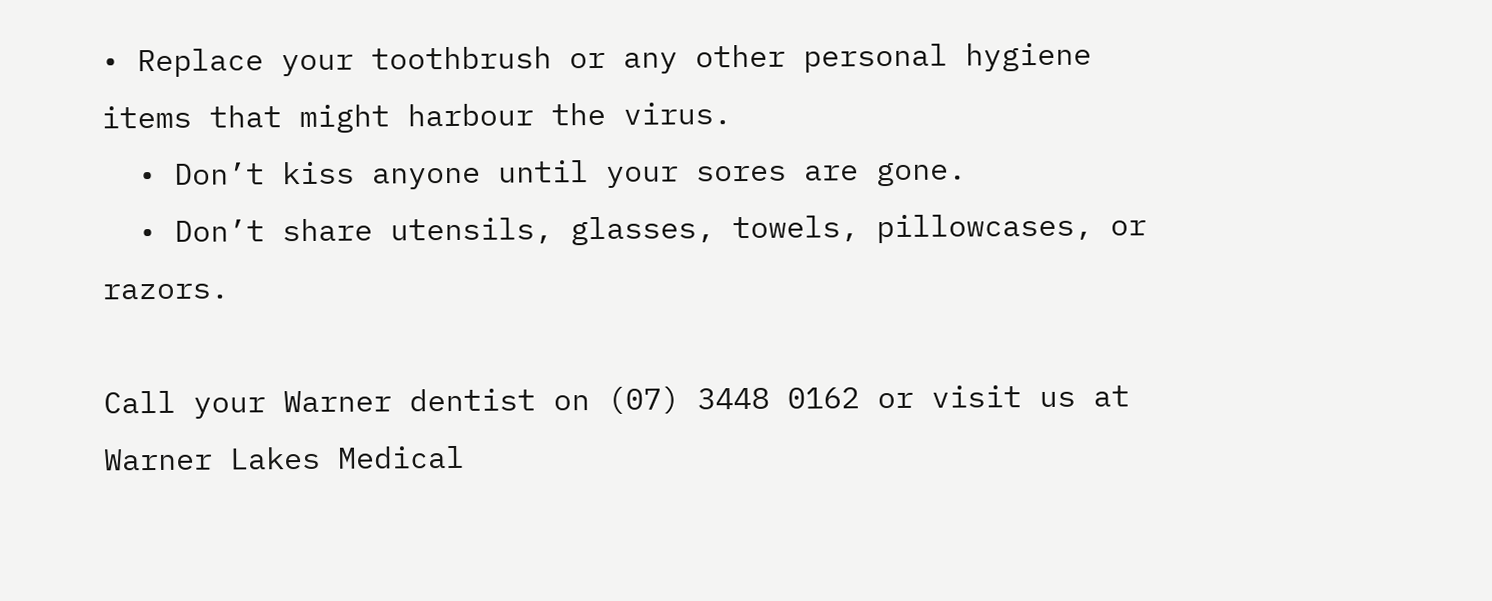• Replace your toothbrush or any other personal hygiene items that might harbour the virus.
  • Don’t kiss anyone until your sores are gone.
  • Don’t share utensils, glasses, towels, pillowcases, or razors.

Call your Warner dentist on (07) 3448 0162 or visit us at Warner Lakes Medical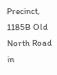Precinct, 1185B Old North Road in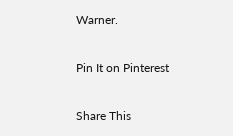Warner.

Pin It on Pinterest

Share This